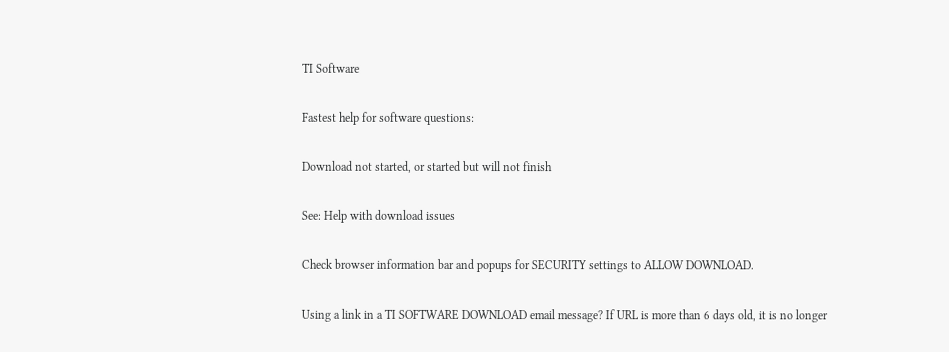TI Software

Fastest help for software questions:

Download not started, or started but will not finish

See: Help with download issues

Check browser information bar and popups for SECURITY settings to ALLOW DOWNLOAD.

Using a link in a TI SOFTWARE DOWNLOAD email message? If URL is more than 6 days old, it is no longer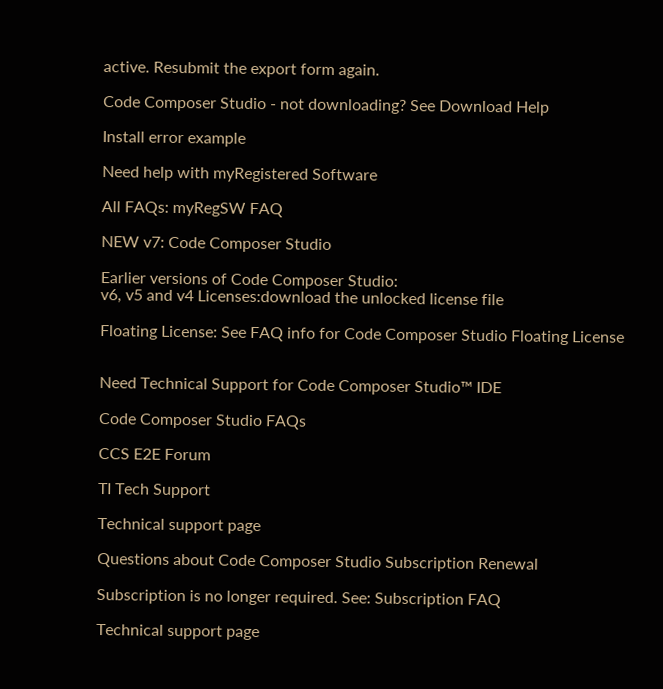active. Resubmit the export form again.

Code Composer Studio - not downloading? See Download Help

Install error example

Need help with myRegistered Software

All FAQs: myRegSW FAQ

NEW v7: Code Composer Studio

Earlier versions of Code Composer Studio:
v6, v5 and v4 Licenses:download the unlocked license file

Floating License: See FAQ info for Code Composer Studio Floating License


Need Technical Support for Code Composer Studio™ IDE

Code Composer Studio FAQs

CCS E2E Forum

TI Tech Support

Technical support page

Questions about Code Composer Studio Subscription Renewal

Subscription is no longer required. See: Subscription FAQ

Technical support page